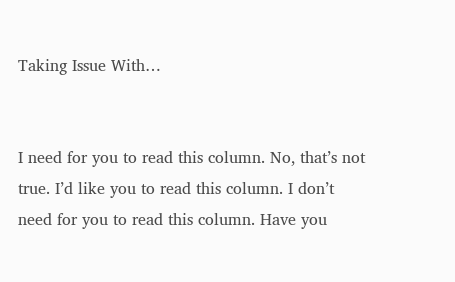Taking Issue With…


I need for you to read this column. No, that’s not true. I’d like you to read this column. I don’t need for you to read this column. Have you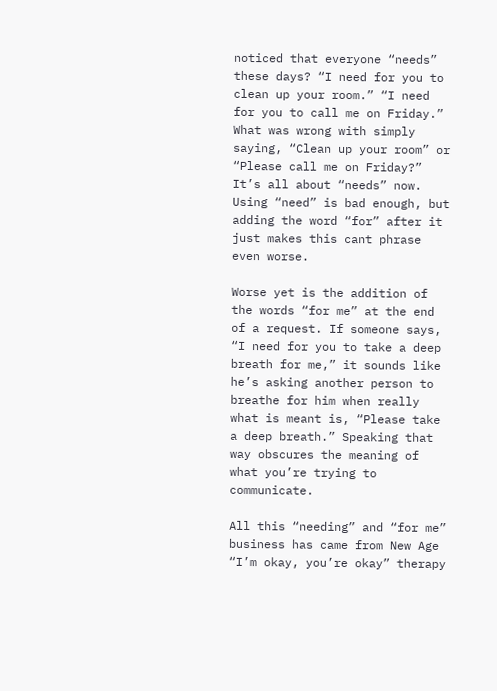noticed that everyone “needs” these days? “I need for you to clean up your room.” “I need for you to call me on Friday.” What was wrong with simply saying, “Clean up your room” or “Please call me on Friday?” It’s all about “needs” now. Using “need” is bad enough, but adding the word “for” after it just makes this cant phrase even worse.

Worse yet is the addition of the words “for me” at the end of a request. If someone says, “I need for you to take a deep breath for me,” it sounds like he’s asking another person to breathe for him when really what is meant is, “Please take a deep breath.” Speaking that way obscures the meaning of what you’re trying to communicate.

All this “needing” and “for me” business has came from New Age “I’m okay, you’re okay” therapy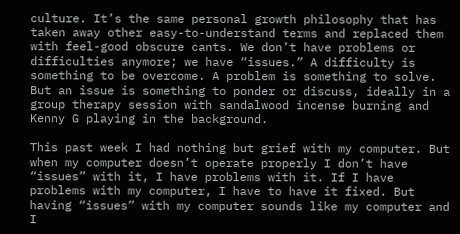culture. It’s the same personal growth philosophy that has taken away other easy-to-understand terms and replaced them with feel-good obscure cants. We don’t have problems or difficulties anymore; we have “issues.” A difficulty is something to be overcome. A problem is something to solve. But an issue is something to ponder or discuss, ideally in a group therapy session with sandalwood incense burning and Kenny G playing in the background.

This past week I had nothing but grief with my computer. But when my computer doesn’t operate properly I don’t have “issues” with it, I have problems with it. If I have problems with my computer, I have to have it fixed. But having “issues” with my computer sounds like my computer and I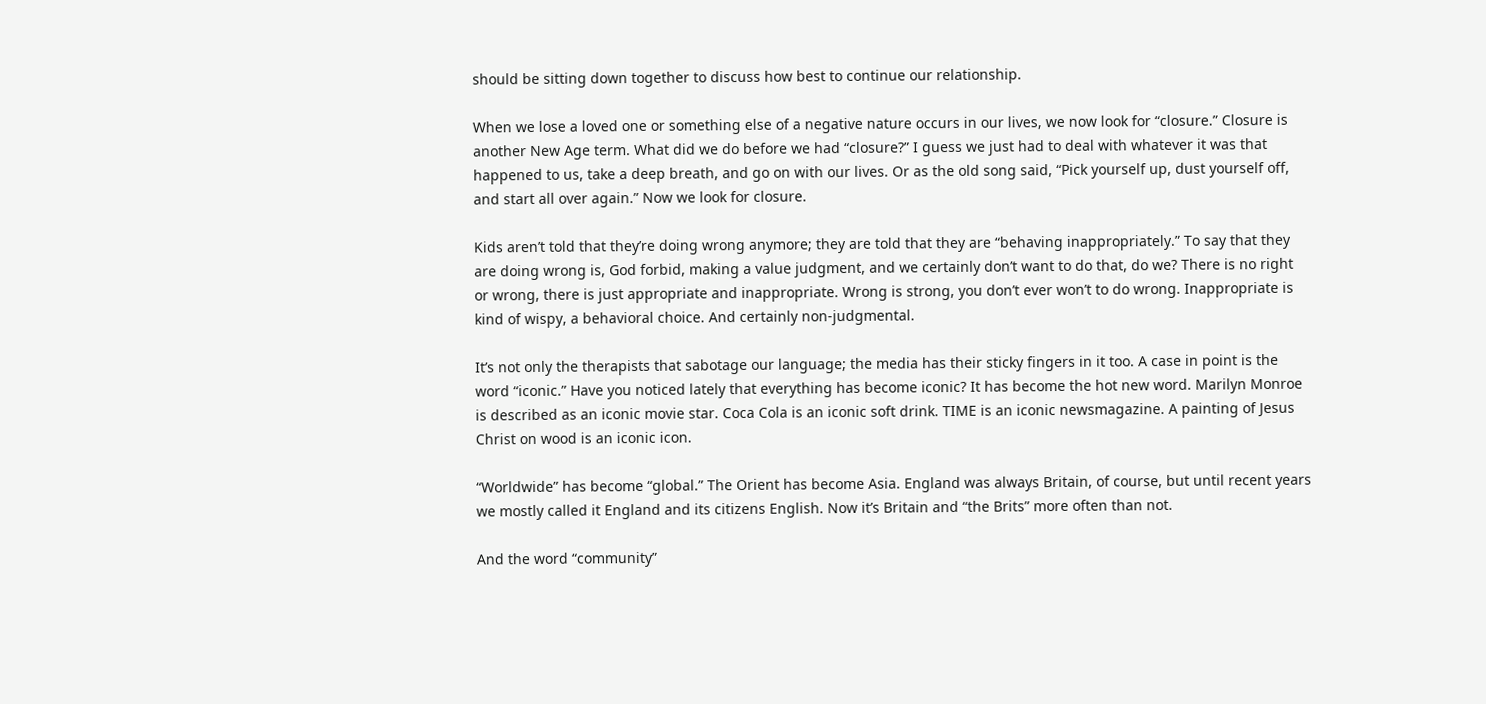should be sitting down together to discuss how best to continue our relationship.

When we lose a loved one or something else of a negative nature occurs in our lives, we now look for “closure.” Closure is another New Age term. What did we do before we had “closure?” I guess we just had to deal with whatever it was that happened to us, take a deep breath, and go on with our lives. Or as the old song said, “Pick yourself up, dust yourself off, and start all over again.” Now we look for closure.

Kids aren’t told that they’re doing wrong anymore; they are told that they are “behaving inappropriately.” To say that they are doing wrong is, God forbid, making a value judgment, and we certainly don’t want to do that, do we? There is no right or wrong, there is just appropriate and inappropriate. Wrong is strong, you don’t ever won’t to do wrong. Inappropriate is kind of wispy, a behavioral choice. And certainly non-judgmental.

It’s not only the therapists that sabotage our language; the media has their sticky fingers in it too. A case in point is the word “iconic.” Have you noticed lately that everything has become iconic? It has become the hot new word. Marilyn Monroe is described as an iconic movie star. Coca Cola is an iconic soft drink. TIME is an iconic newsmagazine. A painting of Jesus Christ on wood is an iconic icon.

“Worldwide” has become “global.” The Orient has become Asia. England was always Britain, of course, but until recent years we mostly called it England and its citizens English. Now it’s Britain and “the Brits” more often than not.

And the word “community”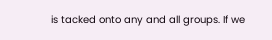is tacked onto any and all groups. If we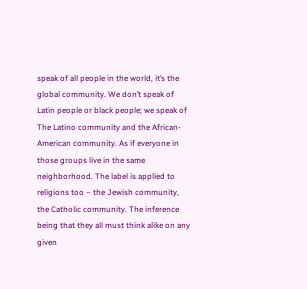speak of all people in the world, it’s the global community. We don’t speak of Latin people or black people; we speak of The Latino community and the African-American community. As if everyone in those groups live in the same neighborhood. The label is applied to religions too – the Jewish community, the Catholic community. The inference being that they all must think alike on any given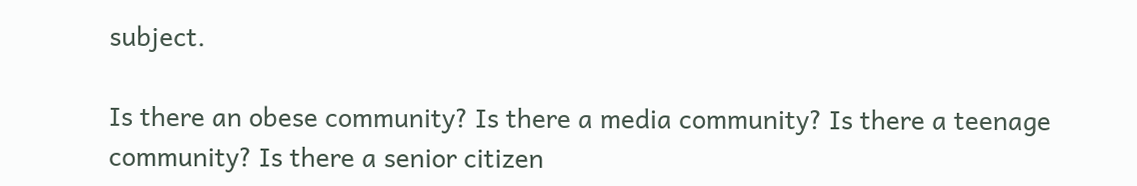subject.

Is there an obese community? Is there a media community? Is there a teenage community? Is there a senior citizen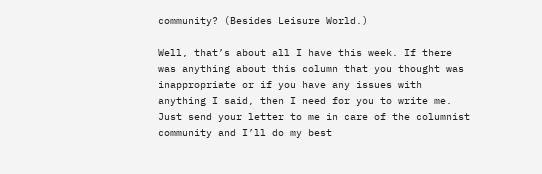community? (Besides Leisure World.)

Well, that’s about all I have this week. If there was anything about this column that you thought was inappropriate or if you have any issues with anything I said, then I need for you to write me. Just send your letter to me in care of the columnist community and I’ll do my best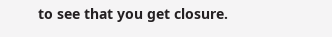to see that you get closure.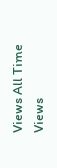Views All Time
Views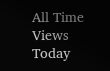All Time
Views Today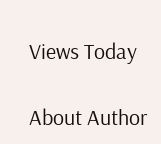Views Today

About Author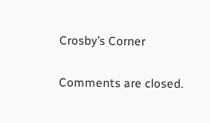Crosby’s Corner

Comments are closed.